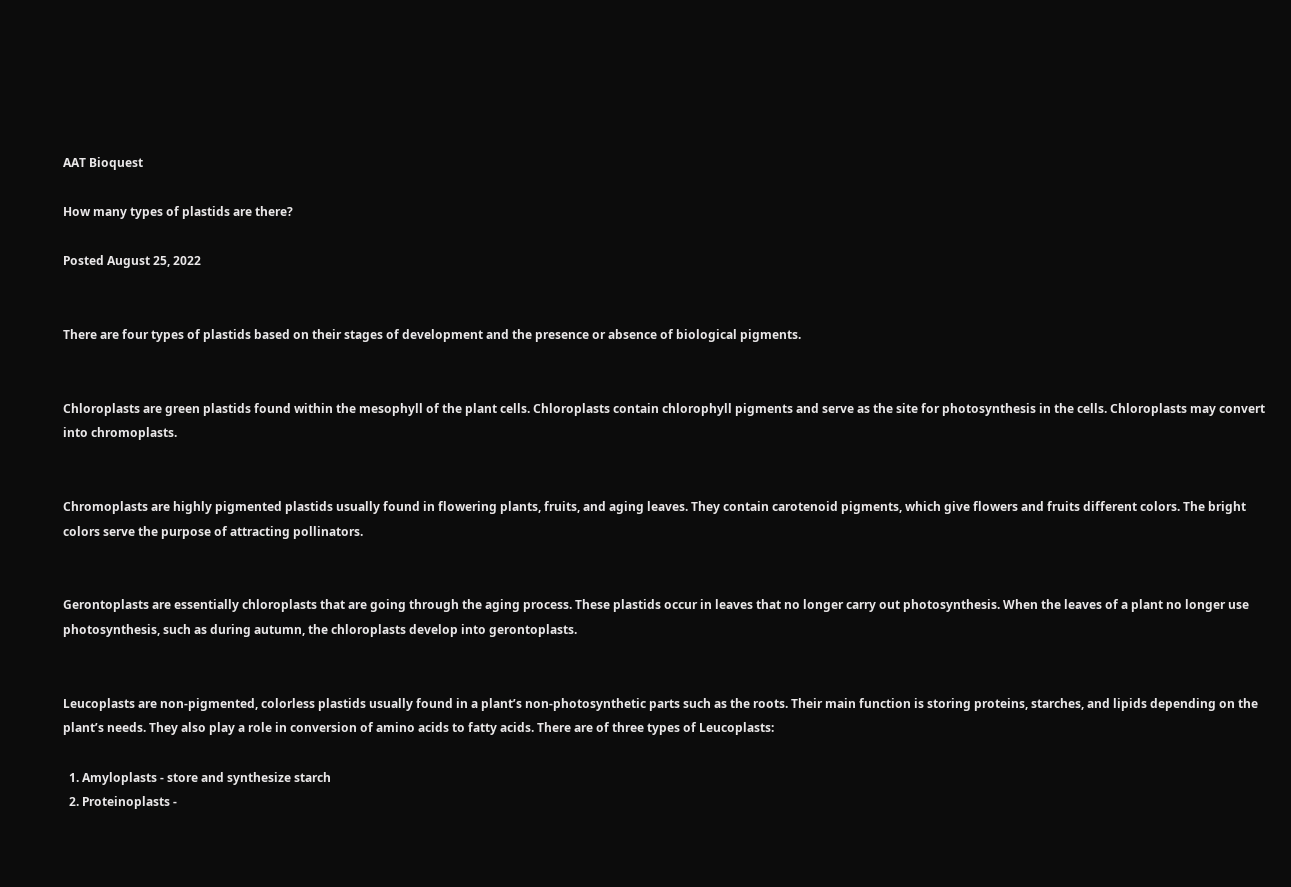AAT Bioquest

How many types of plastids are there?

Posted August 25, 2022


There are four types of plastids based on their stages of development and the presence or absence of biological pigments.


Chloroplasts are green plastids found within the mesophyll of the plant cells. Chloroplasts contain chlorophyll pigments and serve as the site for photosynthesis in the cells. Chloroplasts may convert into chromoplasts.


Chromoplasts are highly pigmented plastids usually found in flowering plants, fruits, and aging leaves. They contain carotenoid pigments, which give flowers and fruits different colors. The bright colors serve the purpose of attracting pollinators.


Gerontoplasts are essentially chloroplasts that are going through the aging process. These plastids occur in leaves that no longer carry out photosynthesis. When the leaves of a plant no longer use photosynthesis, such as during autumn, the chloroplasts develop into gerontoplasts.


Leucoplasts are non-pigmented, colorless plastids usually found in a plant’s non-photosynthetic parts such as the roots. Their main function is storing proteins, starches, and lipids depending on the plant’s needs. They also play a role in conversion of amino acids to fatty acids. There are of three types of Leucoplasts:

  1. Amyloplasts - store and synthesize starch
  2. Proteinoplasts -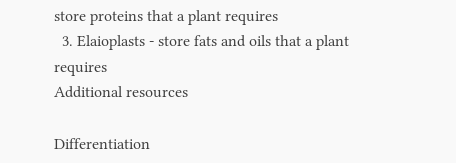store proteins that a plant requires
  3. Elaioplasts - store fats and oils that a plant requires
Additional resources

Differentiation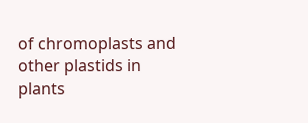of chromoplasts and other plastids in plants